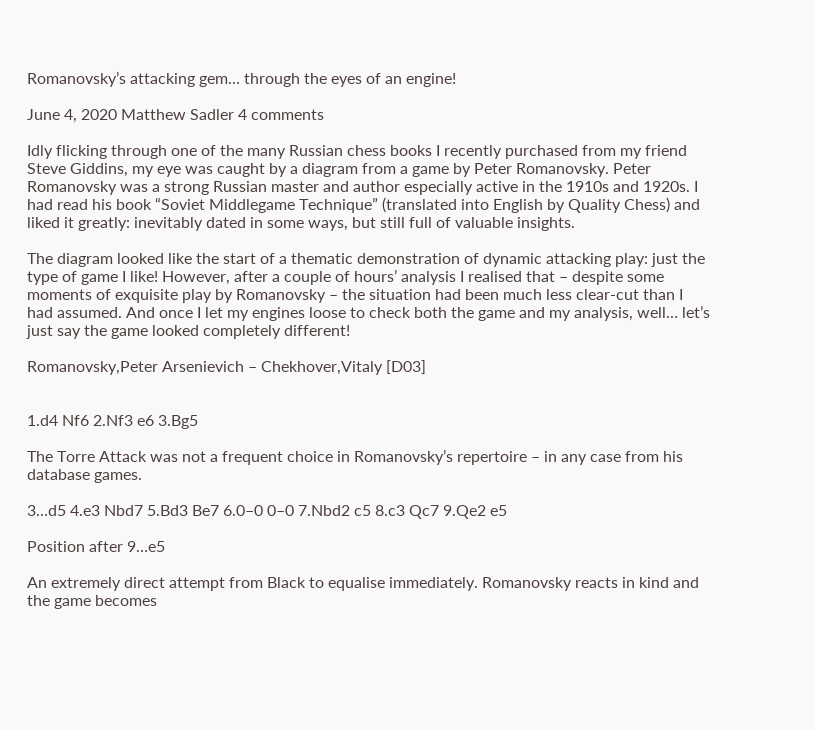Romanovsky’s attacking gem… through the eyes of an engine!

June 4, 2020 Matthew Sadler 4 comments

Idly flicking through one of the many Russian chess books I recently purchased from my friend Steve Giddins, my eye was caught by a diagram from a game by Peter Romanovsky. Peter Romanovsky was a strong Russian master and author especially active in the 1910s and 1920s. I had read his book “Soviet Middlegame Technique” (translated into English by Quality Chess) and liked it greatly: inevitably dated in some ways, but still full of valuable insights.

The diagram looked like the start of a thematic demonstration of dynamic attacking play: just the type of game I like! However, after a couple of hours’ analysis I realised that – despite some moments of exquisite play by Romanovsky – the situation had been much less clear-cut than I had assumed. And once I let my engines loose to check both the game and my analysis, well… let’s just say the game looked completely different!

Romanovsky,Peter Arsenievich – Chekhover,Vitaly [D03]


1.d4 Nf6 2.Nf3 e6 3.Bg5

The Torre Attack was not a frequent choice in Romanovsky’s repertoire – in any case from his database games.

3…d5 4.e3 Nbd7 5.Bd3 Be7 6.0–0 0–0 7.Nbd2 c5 8.c3 Qc7 9.Qe2 e5

Position after 9…e5

An extremely direct attempt from Black to equalise immediately. Romanovsky reacts in kind and the game becomes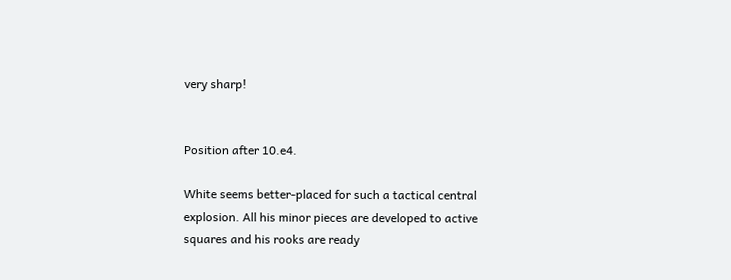very sharp!


Position after 10.e4.

White seems better-placed for such a tactical central explosion. All his minor pieces are developed to active squares and his rooks are ready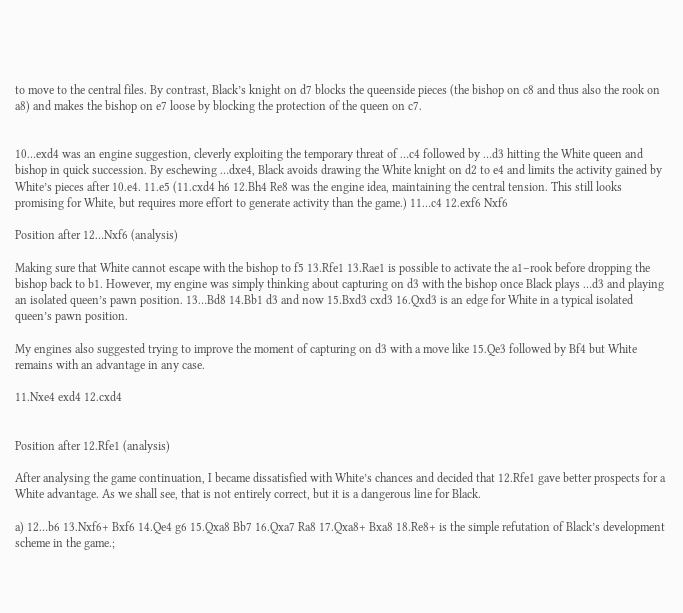to move to the central files. By contrast, Black’s knight on d7 blocks the queenside pieces (the bishop on c8 and thus also the rook on a8) and makes the bishop on e7 loose by blocking the protection of the queen on c7.


10…exd4 was an engine suggestion, cleverly exploiting the temporary threat of …c4 followed by …d3 hitting the White queen and bishop in quick succession. By eschewing …dxe4, Black avoids drawing the White knight on d2 to e4 and limits the activity gained by White’s pieces after 10.e4. 11.e5 (11.cxd4 h6 12.Bh4 Re8 was the engine idea, maintaining the central tension. This still looks promising for White, but requires more effort to generate activity than the game.) 11…c4 12.exf6 Nxf6

Position after 12…Nxf6 (analysis)

Making sure that White cannot escape with the bishop to f5 13.Rfe1 13.Rae1 is possible to activate the a1–rook before dropping the bishop back to b1. However, my engine was simply thinking about capturing on d3 with the bishop once Black plays …d3 and playing an isolated queen’s pawn position. 13…Bd8 14.Bb1 d3 and now 15.Bxd3 cxd3 16.Qxd3 is an edge for White in a typical isolated queen’s pawn position.

My engines also suggested trying to improve the moment of capturing on d3 with a move like 15.Qe3 followed by Bf4 but White remains with an advantage in any case.

11.Nxe4 exd4 12.cxd4


Position after 12.Rfe1 (analysis)

After analysing the game continuation, I became dissatisfied with White’s chances and decided that 12.Rfe1 gave better prospects for a White advantage. As we shall see, that is not entirely correct, but it is a dangerous line for Black.

a) 12…b6 13.Nxf6+ Bxf6 14.Qe4 g6 15.Qxa8 Bb7 16.Qxa7 Ra8 17.Qxa8+ Bxa8 18.Re8+ is the simple refutation of Black’s development scheme in the game.;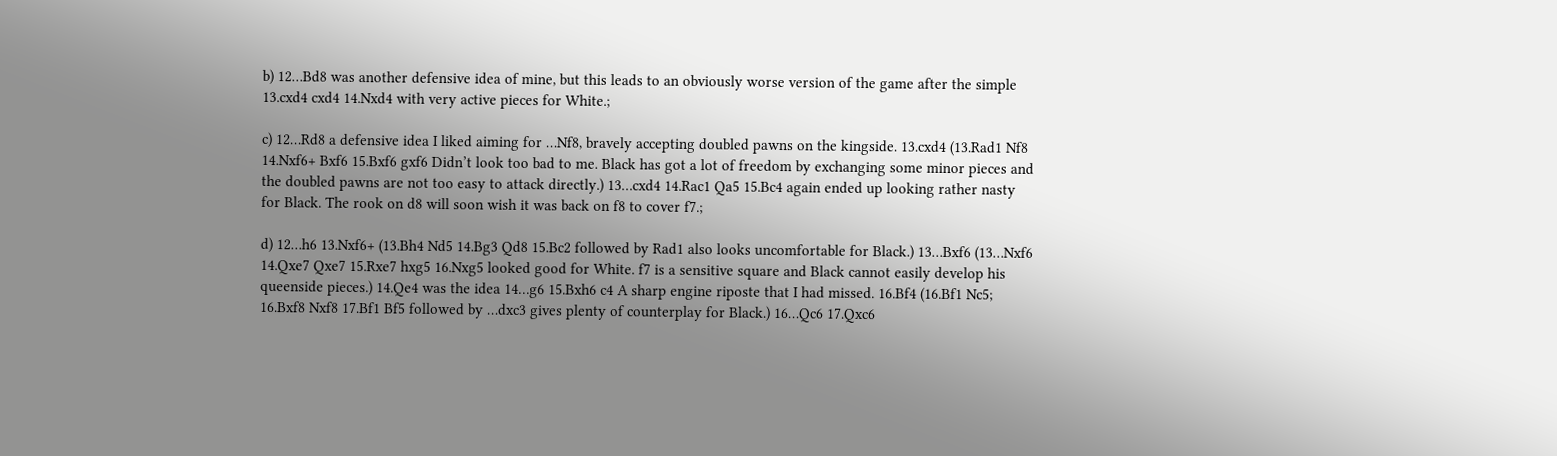b) 12…Bd8 was another defensive idea of mine, but this leads to an obviously worse version of the game after the simple 13.cxd4 cxd4 14.Nxd4 with very active pieces for White.;

c) 12…Rd8 a defensive idea I liked aiming for …Nf8, bravely accepting doubled pawns on the kingside. 13.cxd4 (13.Rad1 Nf8 14.Nxf6+ Bxf6 15.Bxf6 gxf6 Didn’t look too bad to me. Black has got a lot of freedom by exchanging some minor pieces and the doubled pawns are not too easy to attack directly.) 13…cxd4 14.Rac1 Qa5 15.Bc4 again ended up looking rather nasty for Black. The rook on d8 will soon wish it was back on f8 to cover f7.;

d) 12…h6 13.Nxf6+ (13.Bh4 Nd5 14.Bg3 Qd8 15.Bc2 followed by Rad1 also looks uncomfortable for Black.) 13…Bxf6 (13…Nxf6 14.Qxe7 Qxe7 15.Rxe7 hxg5 16.Nxg5 looked good for White. f7 is a sensitive square and Black cannot easily develop his queenside pieces.) 14.Qe4 was the idea 14…g6 15.Bxh6 c4 A sharp engine riposte that I had missed. 16.Bf4 (16.Bf1 Nc5; 16.Bxf8 Nxf8 17.Bf1 Bf5 followed by …dxc3 gives plenty of counterplay for Black.) 16…Qc6 17.Qxc6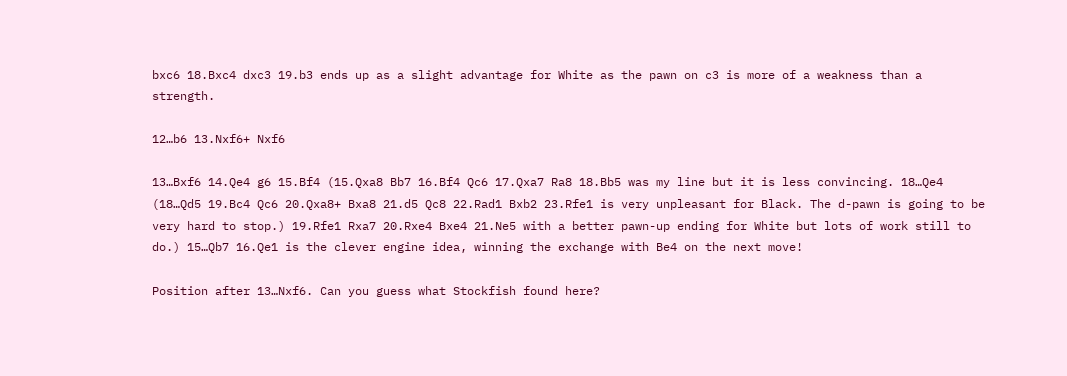bxc6 18.Bxc4 dxc3 19.b3 ends up as a slight advantage for White as the pawn on c3 is more of a weakness than a strength.

12…b6 13.Nxf6+ Nxf6

13…Bxf6 14.Qe4 g6 15.Bf4 (15.Qxa8 Bb7 16.Bf4 Qc6 17.Qxa7 Ra8 18.Bb5 was my line but it is less convincing. 18…Qe4 (18…Qd5 19.Bc4 Qc6 20.Qxa8+ Bxa8 21.d5 Qc8 22.Rad1 Bxb2 23.Rfe1 is very unpleasant for Black. The d-pawn is going to be very hard to stop.) 19.Rfe1 Rxa7 20.Rxe4 Bxe4 21.Ne5 with a better pawn-up ending for White but lots of work still to do.) 15…Qb7 16.Qe1 is the clever engine idea, winning the exchange with Be4 on the next move!

Position after 13…Nxf6. Can you guess what Stockfish found here?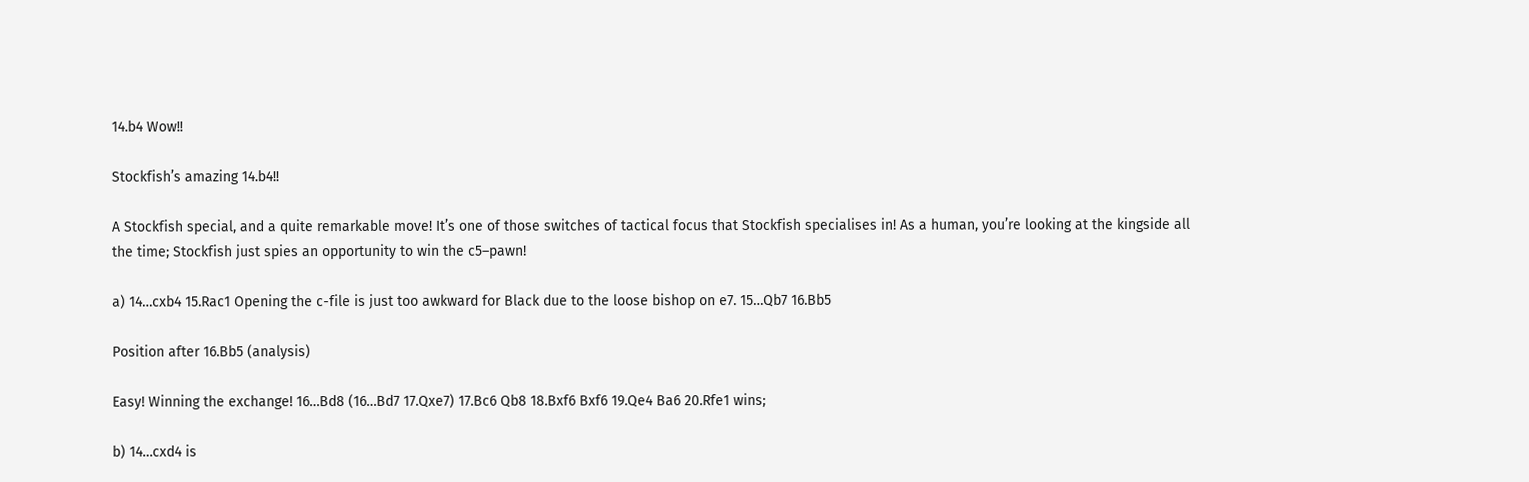14.b4 Wow!!

Stockfish’s amazing 14.b4!!

A Stockfish special, and a quite remarkable move! It’s one of those switches of tactical focus that Stockfish specialises in! As a human, you’re looking at the kingside all the time; Stockfish just spies an opportunity to win the c5–pawn!

a) 14…cxb4 15.Rac1 Opening the c-file is just too awkward for Black due to the loose bishop on e7. 15…Qb7 16.Bb5

Position after 16.Bb5 (analysis)

Easy! Winning the exchange! 16…Bd8 (16…Bd7 17.Qxe7) 17.Bc6 Qb8 18.Bxf6 Bxf6 19.Qe4 Ba6 20.Rfe1 wins;

b) 14…cxd4 is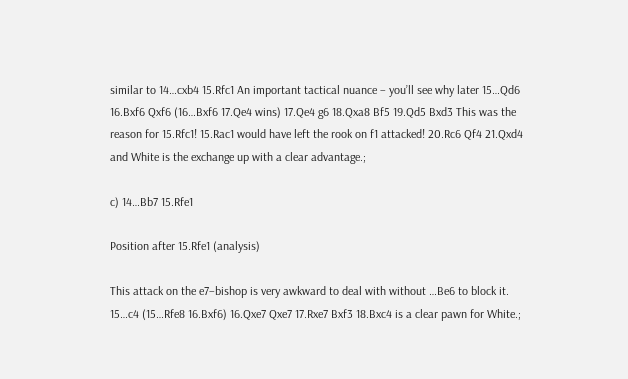similar to 14…cxb4 15.Rfc1 An important tactical nuance – you’ll see why later 15…Qd6 16.Bxf6 Qxf6 (16…Bxf6 17.Qe4 wins) 17.Qe4 g6 18.Qxa8 Bf5 19.Qd5 Bxd3 This was the reason for 15.Rfc1! 15.Rac1 would have left the rook on f1 attacked! 20.Rc6 Qf4 21.Qxd4 and White is the exchange up with a clear advantage.;

c) 14…Bb7 15.Rfe1

Position after 15.Rfe1 (analysis)

This attack on the e7–bishop is very awkward to deal with without …Be6 to block it. 15…c4 (15…Rfe8 16.Bxf6) 16.Qxe7 Qxe7 17.Rxe7 Bxf3 18.Bxc4 is a clear pawn for White.;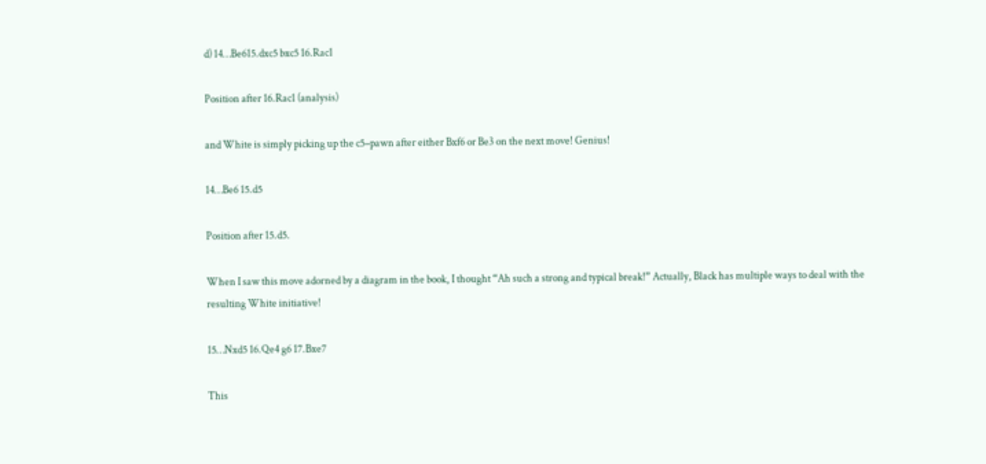d) 14…Be615.dxc5 bxc5 16.Rac1

Position after 16.Rac1 (analysis)

and White is simply picking up the c5–pawn after either Bxf6 or Be3 on the next move! Genius!

14…Be6 15.d5

Position after 15.d5.

When I saw this move adorned by a diagram in the book, I thought “Ah such a strong and typical break!” Actually, Black has multiple ways to deal with the resulting White initiative!

15…Nxd5 16.Qe4 g6 17.Bxe7

This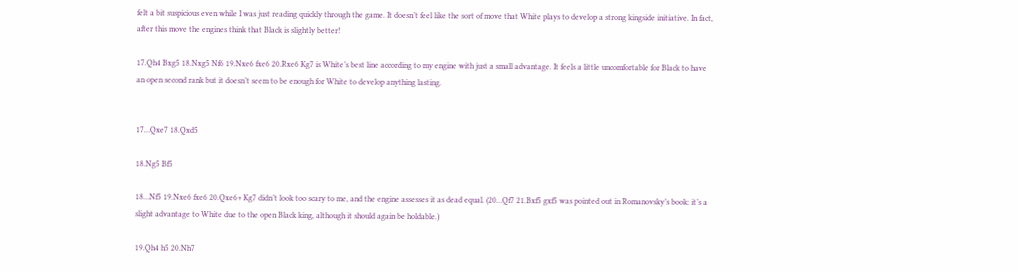felt a bit suspicious even while I was just reading quickly through the game. It doesn’t feel like the sort of move that White plays to develop a strong kingside initiative. In fact, after this move the engines think that Black is slightly better!

17.Qh4 Bxg5 18.Nxg5 Nf6 19.Nxe6 fxe6 20.Rxe6 Kg7 is White’s best line according to my engine with just a small advantage. It feels a little uncomfortable for Black to have an open second rank but it doesn’t seem to be enough for White to develop anything lasting.


17…Qxe7 18.Qxd5

18.Ng5 Bf5

18…Nf5 19.Nxe6 fxe6 20.Qxe6+ Kg7 didn’t look too scary to me, and the engine assesses it as dead equal. (20…Qf7 21.Bxf5 gxf5 was pointed out in Romanovsky’s book: it’s a slight advantage to White due to the open Black king, although it should again be holdable.)

19.Qh4 h5 20.Nh7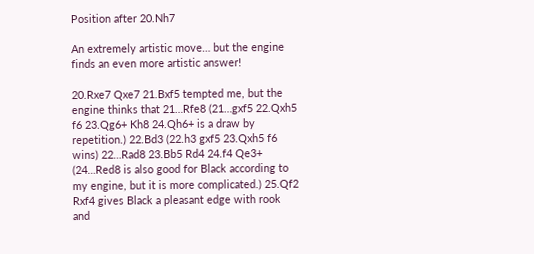Position after 20.Nh7

An extremely artistic move… but the engine finds an even more artistic answer!

20.Rxe7 Qxe7 21.Bxf5 tempted me, but the engine thinks that 21…Rfe8 (21…gxf5 22.Qxh5 f6 23.Qg6+ Kh8 24.Qh6+ is a draw by repetition.) 22.Bd3 (22.h3 gxf5 23.Qxh5 f6 wins) 22…Rad8 23.Bb5 Rd4 24.f4 Qe3+ (24…Red8 is also good for Black according to my engine, but it is more complicated.) 25.Qf2 Rxf4 gives Black a pleasant edge with rook and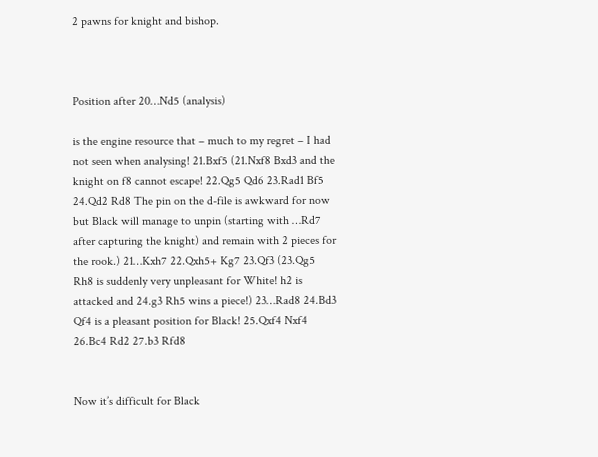2 pawns for knight and bishop.



Position after 20…Nd5 (analysis)

is the engine resource that – much to my regret – I had not seen when analysing! 21.Bxf5 (21.Nxf8 Bxd3 and the knight on f8 cannot escape! 22.Qg5 Qd6 23.Rad1 Bf5 24.Qd2 Rd8 The pin on the d-file is awkward for now but Black will manage to unpin (starting with …Rd7 after capturing the knight) and remain with 2 pieces for the rook.) 21…Kxh7 22.Qxh5+ Kg7 23.Qf3 (23.Qg5 Rh8 is suddenly very unpleasant for White! h2 is attacked and 24.g3 Rh5 wins a piece!) 23…Rad8 24.Bd3 Qf4 is a pleasant position for Black! 25.Qxf4 Nxf4 26.Bc4 Rd2 27.b3 Rfd8


Now it’s difficult for Black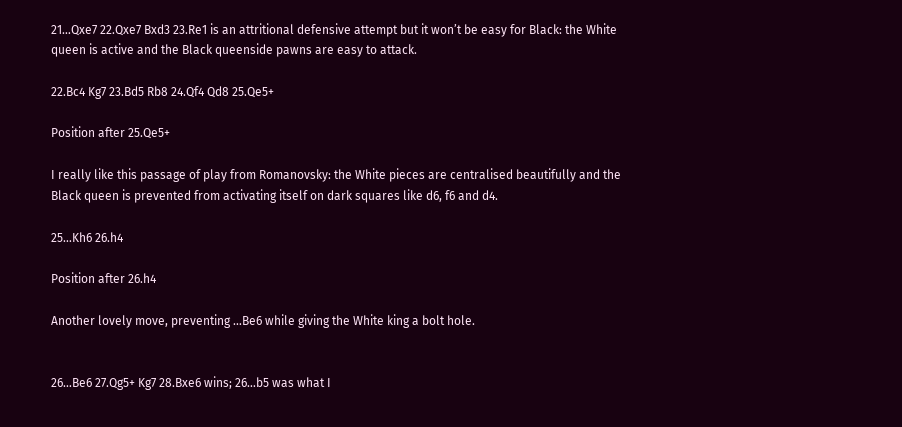21…Qxe7 22.Qxe7 Bxd3 23.Re1 is an attritional defensive attempt but it won’t be easy for Black: the White queen is active and the Black queenside pawns are easy to attack.

22.Bc4 Kg7 23.Bd5 Rb8 24.Qf4 Qd8 25.Qe5+

Position after 25.Qe5+

I really like this passage of play from Romanovsky: the White pieces are centralised beautifully and the Black queen is prevented from activating itself on dark squares like d6, f6 and d4.

25…Kh6 26.h4

Position after 26.h4

Another lovely move, preventing …Be6 while giving the White king a bolt hole.


26…Be6 27.Qg5+ Kg7 28.Bxe6 wins; 26…b5 was what I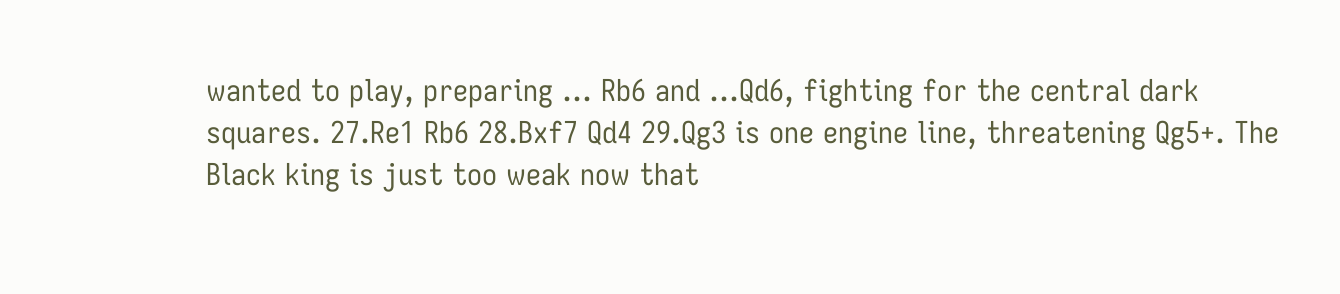wanted to play, preparing … Rb6 and …Qd6, fighting for the central dark squares. 27.Re1 Rb6 28.Bxf7 Qd4 29.Qg3 is one engine line, threatening Qg5+. The Black king is just too weak now that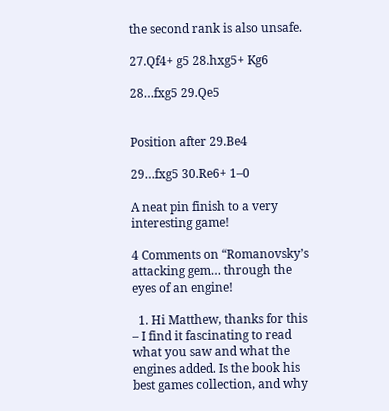the second rank is also unsafe.

27.Qf4+ g5 28.hxg5+ Kg6

28…fxg5 29.Qe5


Position after 29.Be4

29…fxg5 30.Re6+ 1–0

A neat pin finish to a very interesting game!

4 Comments on “Romanovsky’s attacking gem… through the eyes of an engine!

  1. Hi Matthew, thanks for this – I find it fascinating to read what you saw and what the engines added. Is the book his best games collection, and why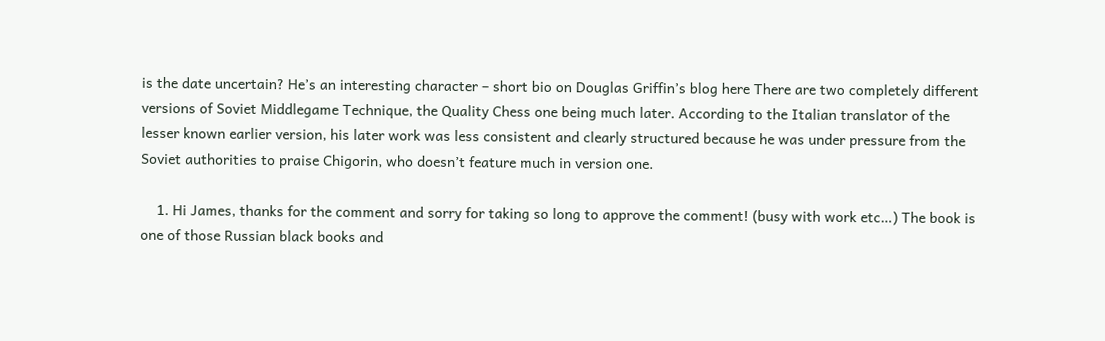is the date uncertain? He’s an interesting character – short bio on Douglas Griffin’s blog here There are two completely different versions of Soviet Middlegame Technique, the Quality Chess one being much later. According to the Italian translator of the lesser known earlier version, his later work was less consistent and clearly structured because he was under pressure from the Soviet authorities to praise Chigorin, who doesn’t feature much in version one.

    1. Hi James, thanks for the comment and sorry for taking so long to approve the comment! (busy with work etc…) The book is one of those Russian black books and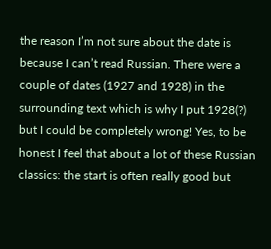the reason I’m not sure about the date is because I can’t read Russian. There were a couple of dates (1927 and 1928) in the surrounding text which is why I put 1928(?) but I could be completely wrong! Yes, to be honest I feel that about a lot of these Russian classics: the start is often really good but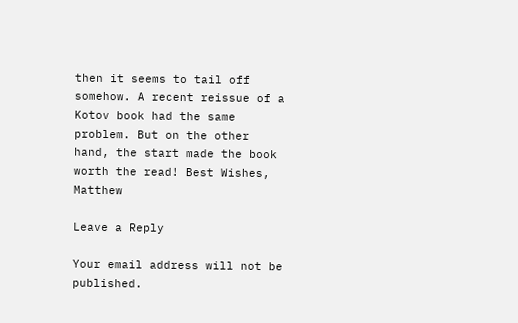then it seems to tail off somehow. A recent reissue of a Kotov book had the same problem. But on the other hand, the start made the book worth the read! Best Wishes, Matthew

Leave a Reply

Your email address will not be published.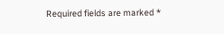Required fields are marked *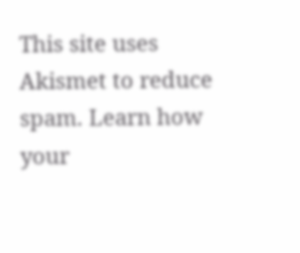This site uses Akismet to reduce spam. Learn how your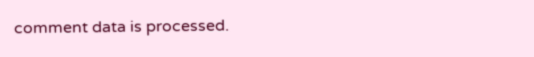comment data is processed.